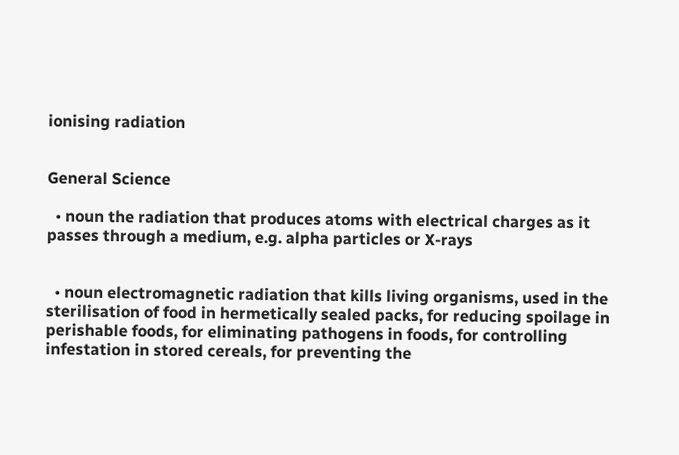ionising radiation


General Science

  • noun the radiation that produces atoms with electrical charges as it passes through a medium, e.g. alpha particles or X-rays


  • noun electromagnetic radiation that kills living organisms, used in the sterilisation of food in hermetically sealed packs, for reducing spoilage in perishable foods, for eliminating pathogens in foods, for controlling infestation in stored cereals, for preventing the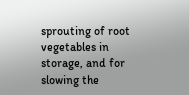sprouting of root vegetables in storage, and for slowing the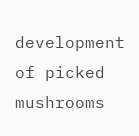development of picked mushrooms